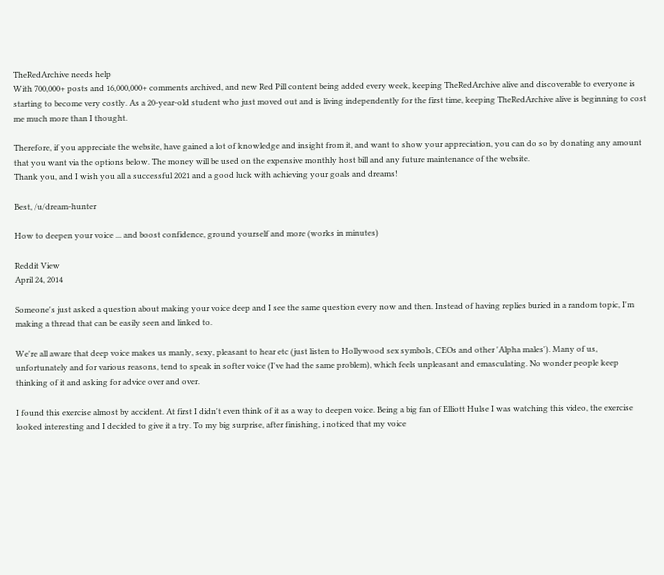TheRedArchive needs help
With 700,000+ posts and 16,000,000+ comments archived, and new Red Pill content being added every week, keeping TheRedArchive alive and discoverable to everyone is starting to become very costly. As a 20-year-old student who just moved out and is living independently for the first time, keeping TheRedArchive alive is beginning to cost me much more than I thought.

Therefore, if you appreciate the website, have gained a lot of knowledge and insight from it, and want to show your appreciation, you can do so by donating any amount that you want via the options below. The money will be used on the expensive monthly host bill and any future maintenance of the website.
Thank you, and I wish you all a successful 2021 and a good luck with achieving your goals and dreams!

Best, /u/dream-hunter

How to deepen your voice ... and boost confidence, ground yourself and more (works in minutes)

Reddit View
April 24, 2014

Someone's just asked a question about making your voice deep and I see the same question every now and then. Instead of having replies buried in a random topic, I'm making a thread that can be easily seen and linked to.

We're all aware that deep voice makes us manly, sexy, pleasant to hear etc (just listen to Hollywood sex symbols, CEOs and other 'Alpha males'). Many of us, unfortunately and for various reasons, tend to speak in softer voice (I've had the same problem), which feels unpleasant and emasculating. No wonder people keep thinking of it and asking for advice over and over.

I found this exercise almost by accident. At first I didn't even think of it as a way to deepen voice. Being a big fan of Elliott Hulse I was watching this video, the exercise looked interesting and I decided to give it a try. To my big surprise, after finishing, i noticed that my voice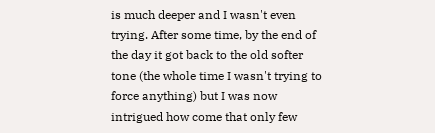is much deeper and I wasn't even trying. After some time, by the end of the day it got back to the old softer tone (the whole time I wasn't trying to force anything) but I was now intrigued how come that only few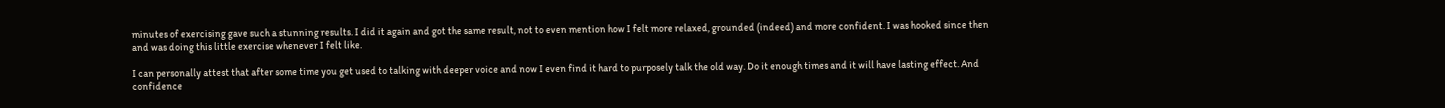minutes of exercising gave such a stunning results. I did it again and got the same result, not to even mention how I felt more relaxed, grounded (indeed) and more confident. I was hooked since then and was doing this little exercise whenever I felt like.

I can personally attest that after some time you get used to talking with deeper voice and now I even find it hard to purposely talk the old way. Do it enough times and it will have lasting effect. And confidence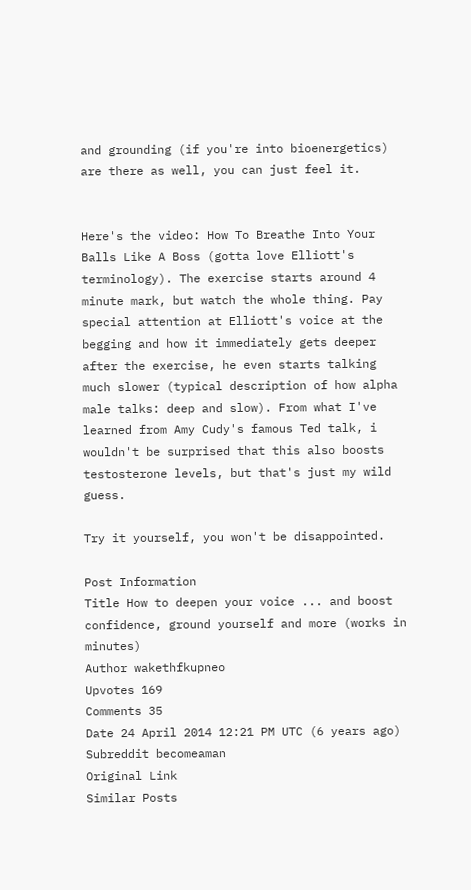and grounding (if you're into bioenergetics) are there as well, you can just feel it.


Here's the video: How To Breathe Into Your Balls Like A Boss (gotta love Elliott's terminology). The exercise starts around 4 minute mark, but watch the whole thing. Pay special attention at Elliott's voice at the begging and how it immediately gets deeper after the exercise, he even starts talking much slower (typical description of how alpha male talks: deep and slow). From what I've learned from Amy Cudy's famous Ted talk, i wouldn't be surprised that this also boosts testosterone levels, but that's just my wild guess.

Try it yourself, you won't be disappointed.

Post Information
Title How to deepen your voice ... and boost confidence, ground yourself and more (works in minutes)
Author wakethfkupneo
Upvotes 169
Comments 35
Date 24 April 2014 12:21 PM UTC (6 years ago)
Subreddit becomeaman
Original Link
Similar Posts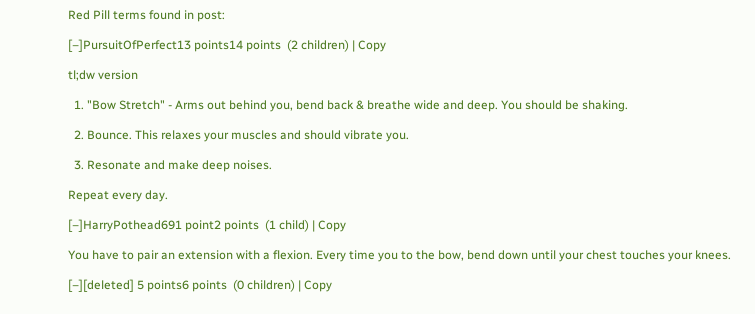Red Pill terms found in post:

[–]PursuitOfPerfect13 points14 points  (2 children) | Copy

tl;dw version

  1. "Bow Stretch" - Arms out behind you, bend back & breathe wide and deep. You should be shaking.

  2. Bounce. This relaxes your muscles and should vibrate you.

  3. Resonate and make deep noises.

Repeat every day.

[–]HarryPothead691 point2 points  (1 child) | Copy

You have to pair an extension with a flexion. Every time you to the bow, bend down until your chest touches your knees.

[–][deleted] 5 points6 points  (0 children) | Copy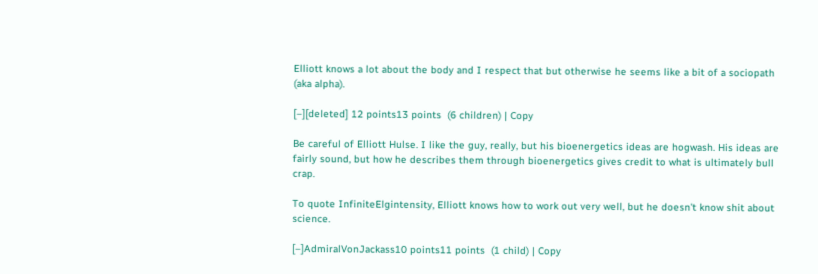Elliott knows a lot about the body and I respect that but otherwise he seems like a bit of a sociopath (aka alpha).

[–][deleted] 12 points13 points  (6 children) | Copy

Be careful of Elliott Hulse. I like the guy, really, but his bioenergetics ideas are hogwash. His ideas are fairly sound, but how he describes them through bioenergetics gives credit to what is ultimately bull crap.

To quote InfiniteElgintensity, Elliott knows how to work out very well, but he doesn't know shit about science.

[–]AdmiralVonJackass10 points11 points  (1 child) | Copy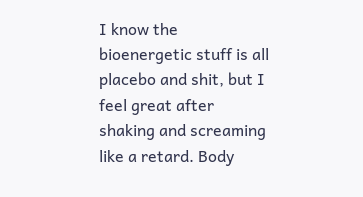I know the bioenergetic stuff is all placebo and shit, but I feel great after shaking and screaming like a retard. Body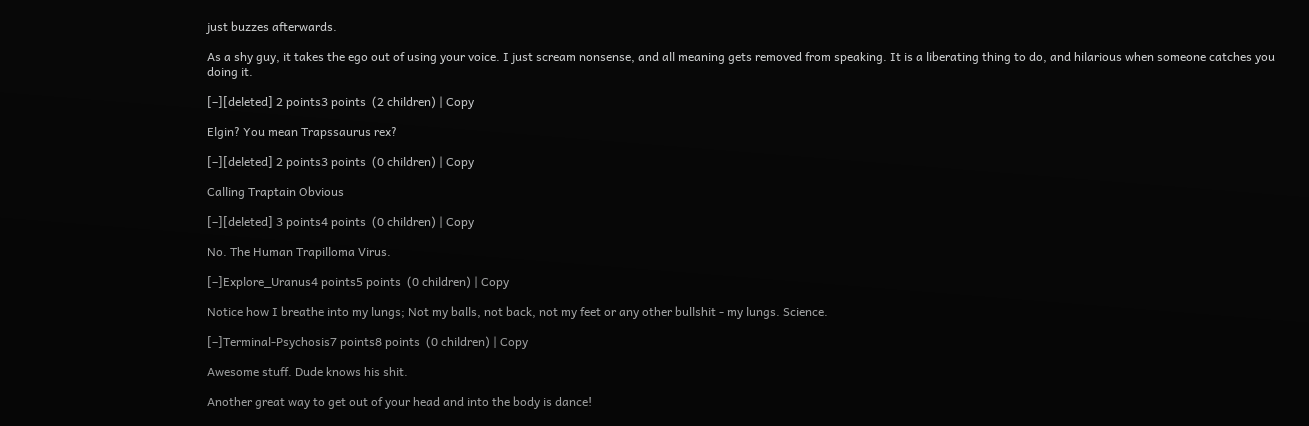just buzzes afterwards.

As a shy guy, it takes the ego out of using your voice. I just scream nonsense, and all meaning gets removed from speaking. It is a liberating thing to do, and hilarious when someone catches you doing it.

[–][deleted] 2 points3 points  (2 children) | Copy

Elgin? You mean Trapssaurus rex?

[–][deleted] 2 points3 points  (0 children) | Copy

Calling Traptain Obvious

[–][deleted] 3 points4 points  (0 children) | Copy

No. The Human Trapilloma Virus.

[–]Explore_Uranus4 points5 points  (0 children) | Copy

Notice how I breathe into my lungs; Not my balls, not back, not my feet or any other bullshit - my lungs. Science.

[–]Terminal-Psychosis7 points8 points  (0 children) | Copy

Awesome stuff. Dude knows his shit.

Another great way to get out of your head and into the body is dance!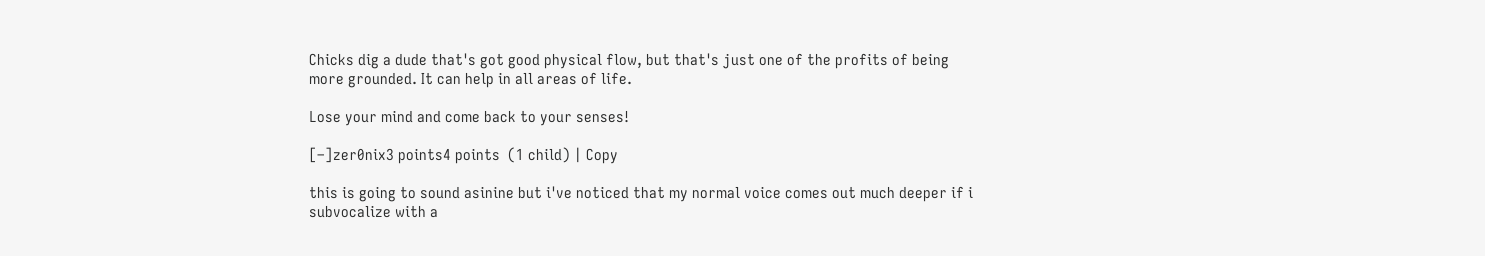Chicks dig a dude that's got good physical flow, but that's just one of the profits of being more grounded. It can help in all areas of life.

Lose your mind and come back to your senses!

[–]zer0nix3 points4 points  (1 child) | Copy

this is going to sound asinine but i've noticed that my normal voice comes out much deeper if i subvocalize with a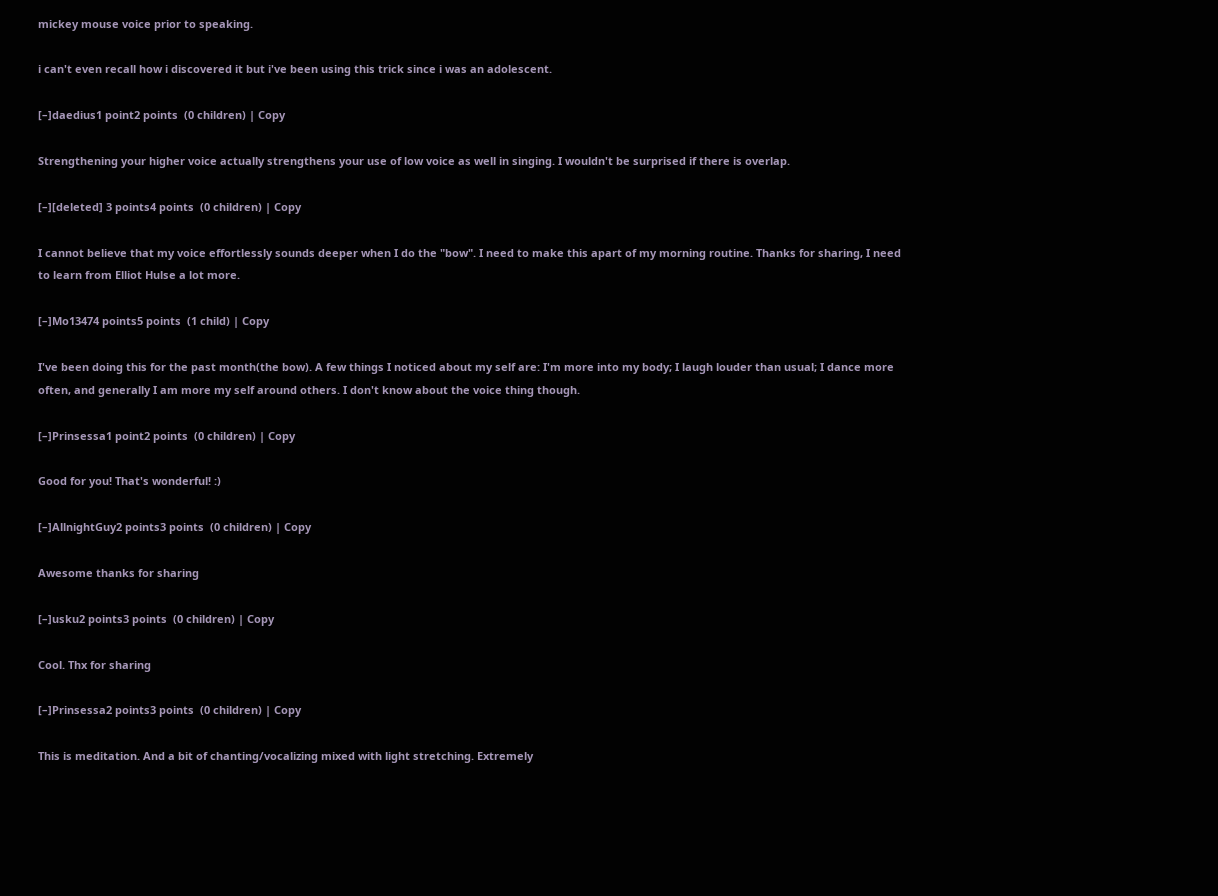mickey mouse voice prior to speaking.

i can't even recall how i discovered it but i've been using this trick since i was an adolescent.

[–]daedius1 point2 points  (0 children) | Copy

Strengthening your higher voice actually strengthens your use of low voice as well in singing. I wouldn't be surprised if there is overlap.

[–][deleted] 3 points4 points  (0 children) | Copy

I cannot believe that my voice effortlessly sounds deeper when I do the "bow". I need to make this apart of my morning routine. Thanks for sharing, I need to learn from Elliot Hulse a lot more.

[–]Mo13474 points5 points  (1 child) | Copy

I've been doing this for the past month(the bow). A few things I noticed about my self are: I'm more into my body; I laugh louder than usual; I dance more often, and generally I am more my self around others. I don't know about the voice thing though.

[–]Prinsessa1 point2 points  (0 children) | Copy

Good for you! That's wonderful! :)

[–]AllnightGuy2 points3 points  (0 children) | Copy

Awesome thanks for sharing

[–]usku2 points3 points  (0 children) | Copy

Cool. Thx for sharing

[–]Prinsessa2 points3 points  (0 children) | Copy

This is meditation. And a bit of chanting/vocalizing mixed with light stretching. Extremely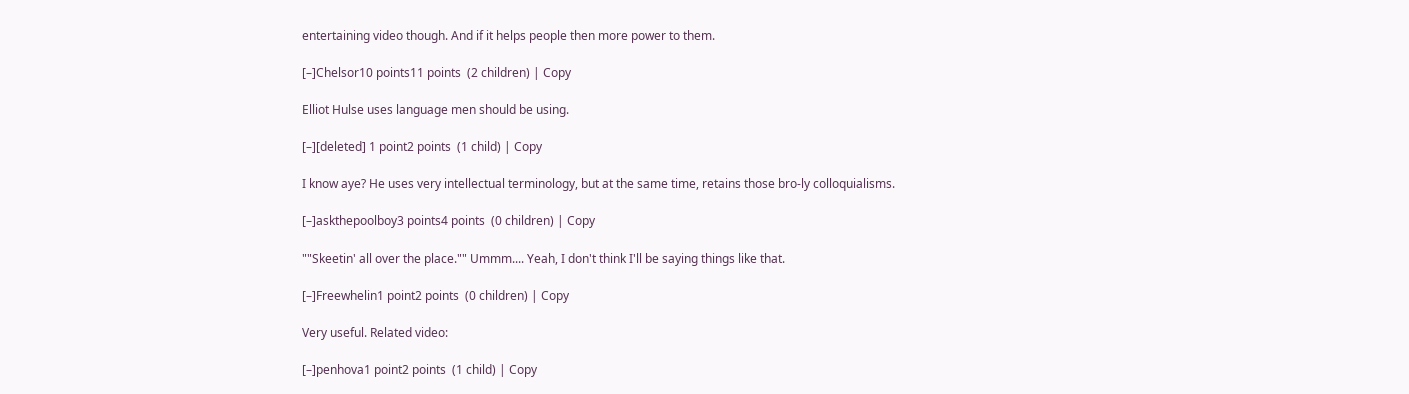entertaining video though. And if it helps people then more power to them.

[–]Chelsor10 points11 points  (2 children) | Copy

Elliot Hulse uses language men should be using.

[–][deleted] 1 point2 points  (1 child) | Copy

I know aye? He uses very intellectual terminology, but at the same time, retains those bro-ly colloquialisms.

[–]askthepoolboy3 points4 points  (0 children) | Copy

""Skeetin' all over the place."" Ummm.... Yeah, I don't think I'll be saying things like that.

[–]Freewhelin1 point2 points  (0 children) | Copy

Very useful. Related video:

[–]penhova1 point2 points  (1 child) | Copy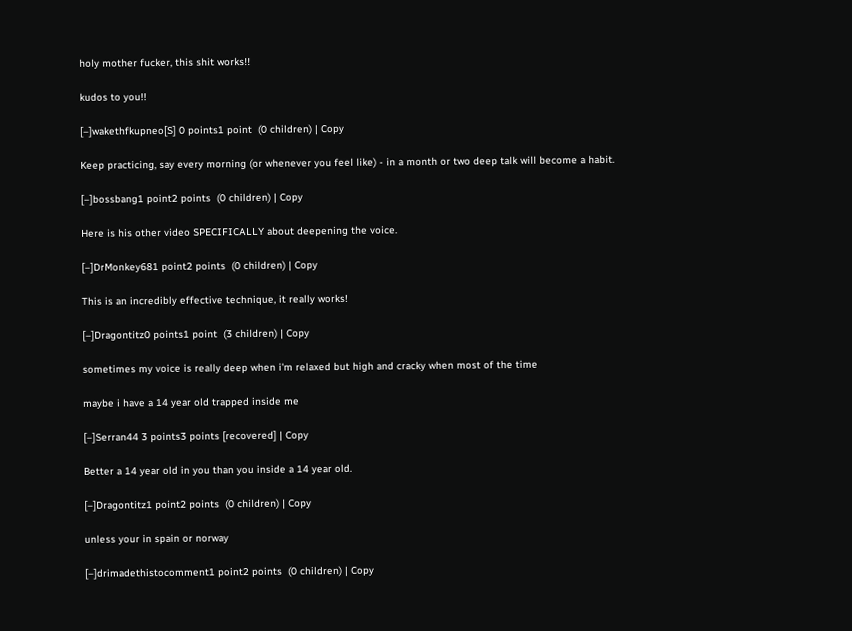holy mother fucker, this shit works!!

kudos to you!!

[–]wakethfkupneo[S] 0 points1 point  (0 children) | Copy

Keep practicing, say every morning (or whenever you feel like) - in a month or two deep talk will become a habit.

[–]bossbang1 point2 points  (0 children) | Copy

Here is his other video SPECIFICALLY about deepening the voice.

[–]DrMonkey681 point2 points  (0 children) | Copy

This is an incredibly effective technique, it really works!

[–]Dragontitz0 points1 point  (3 children) | Copy

sometimes my voice is really deep when i'm relaxed but high and cracky when most of the time

maybe i have a 14 year old trapped inside me

[–]Serran44 3 points3 points [recovered] | Copy

Better a 14 year old in you than you inside a 14 year old.

[–]Dragontitz1 point2 points  (0 children) | Copy

unless your in spain or norway

[–]drimadethistocomment1 point2 points  (0 children) | Copy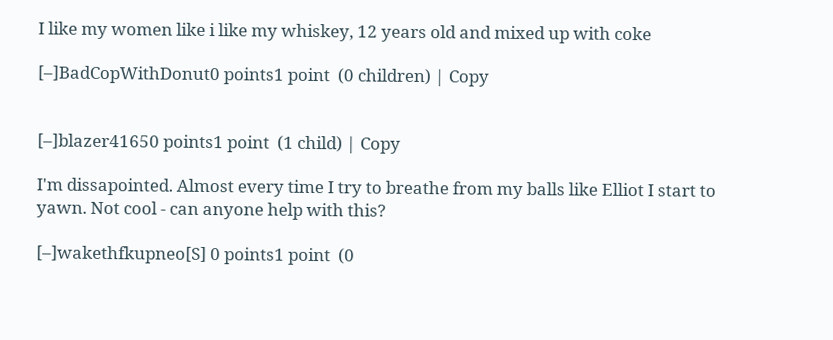I like my women like i like my whiskey, 12 years old and mixed up with coke

[–]BadCopWithDonut0 points1 point  (0 children) | Copy


[–]blazer41650 points1 point  (1 child) | Copy

I'm dissapointed. Almost every time I try to breathe from my balls like Elliot I start to yawn. Not cool - can anyone help with this?

[–]wakethfkupneo[S] 0 points1 point  (0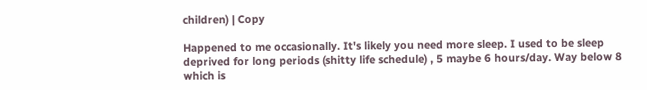children) | Copy

Happened to me occasionally. It's likely you need more sleep. I used to be sleep deprived for long periods (shitty life schedule) , 5 maybe 6 hours/day. Way below 8 which is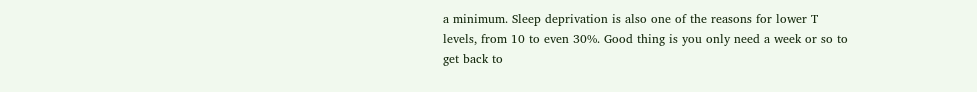a minimum. Sleep deprivation is also one of the reasons for lower T levels, from 10 to even 30%. Good thing is you only need a week or so to get back to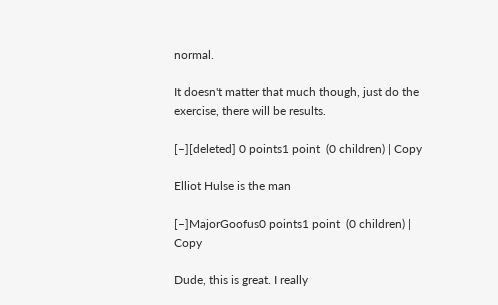normal.

It doesn't matter that much though, just do the exercise, there will be results.

[–][deleted] 0 points1 point  (0 children) | Copy

Elliot Hulse is the man

[–]MajorGoofus0 points1 point  (0 children) | Copy

Dude, this is great. I really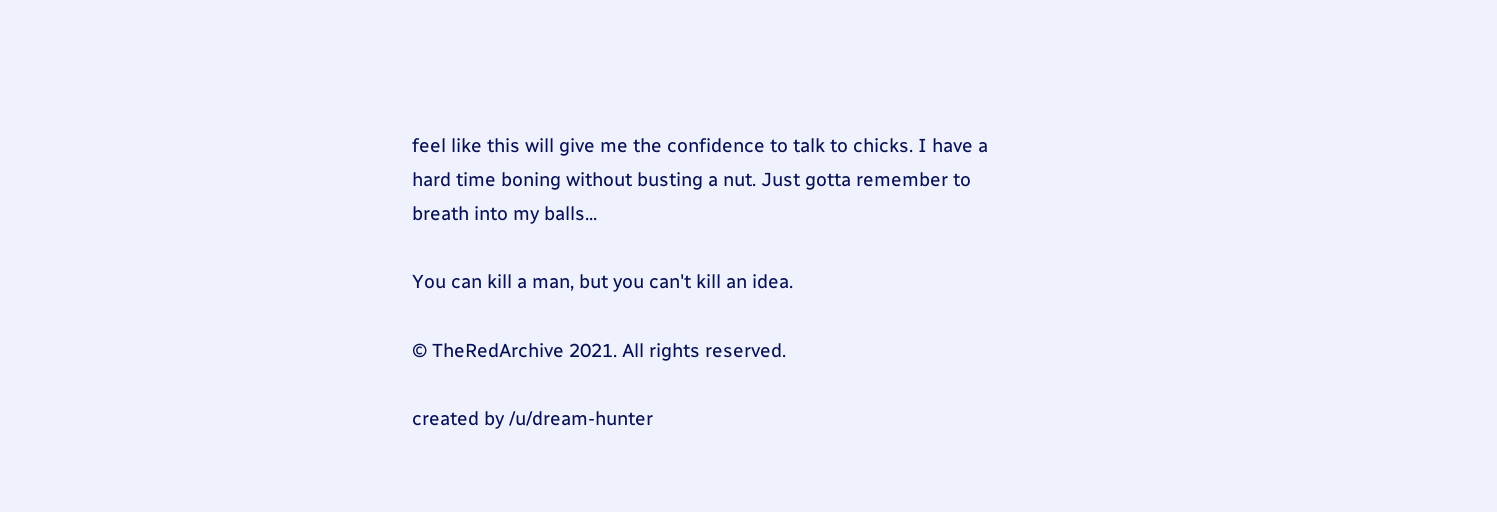feel like this will give me the confidence to talk to chicks. I have a hard time boning without busting a nut. Just gotta remember to breath into my balls...

You can kill a man, but you can't kill an idea.

© TheRedArchive 2021. All rights reserved.

created by /u/dream-hunter